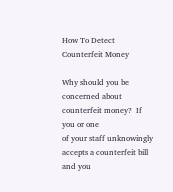How To Detect Counterfeit Money

Why should you be concerned about counterfeit money?  If you or one
of your staff unknowingly accepts a counterfeit bill and you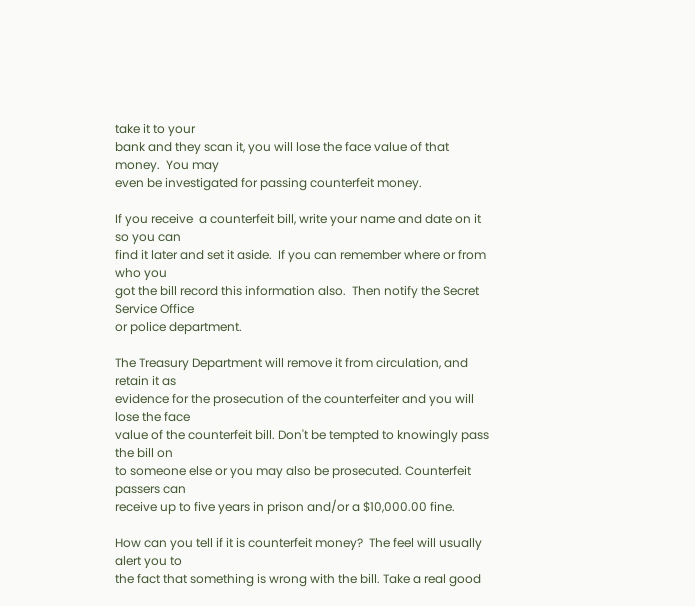take it to your
bank and they scan it, you will lose the face value of that money.  You may
even be investigated for passing counterfeit money.

If you receive  a counterfeit bill, write your name and date on it so you can
find it later and set it aside.  If you can remember where or from who you
got the bill record this information also.  Then notify the Secret Service Office
or police department.

The Treasury Department will remove it from circulation, and retain it as
evidence for the prosecution of the counterfeiter and you will lose the face
value of the counterfeit bill. Don't be tempted to knowingly pass the bill on
to someone else or you may also be prosecuted. Counterfeit passers can
receive up to five years in prison and/or a $10,000.00 fine.

How can you tell if it is counterfeit money?  The feel will usually alert you to
the fact that something is wrong with the bill. Take a real good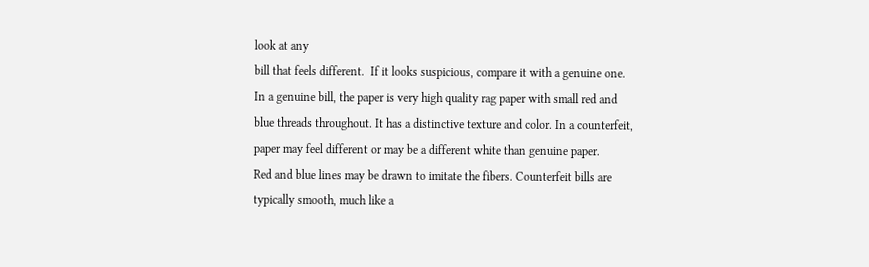look at any
bill that feels different.  If it looks suspicious, compare it with a genuine one.
In a genuine bill, the paper is very high quality rag paper with small red and
blue threads throughout. It has a distinctive texture and color. In a counterfeit,
paper may feel different or may be a different white than genuine paper.
Red and blue lines may be drawn to imitate the fibers. Counterfeit bills are
typically smooth, much like a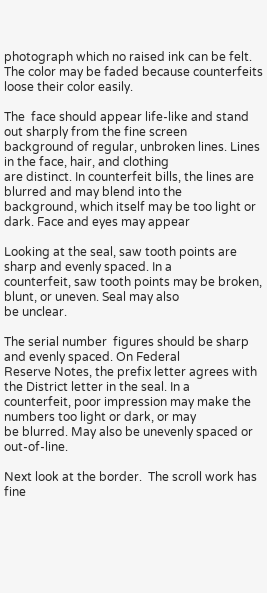photograph which no raised ink can be felt.
The color may be faded because counterfeits loose their color easily.

The  face should appear life-like and stand out sharply from the fine screen
background of regular, unbroken lines. Lines in the face, hair, and clothing
are distinct. In counterfeit bills, the lines are blurred and may blend into the
background, which itself may be too light or dark. Face and eyes may appear

Looking at the seal, saw tooth points are sharp and evenly spaced. In a
counterfeit, saw tooth points may be broken, blunt, or uneven. Seal may also
be unclear.

The serial number  figures should be sharp and evenly spaced. On Federal
Reserve Notes, the prefix letter agrees with the District letter in the seal. In a
counterfeit, poor impression may make the numbers too light or dark, or may
be blurred. May also be unevenly spaced or out-of-line.

Next look at the border.  The scroll work has fine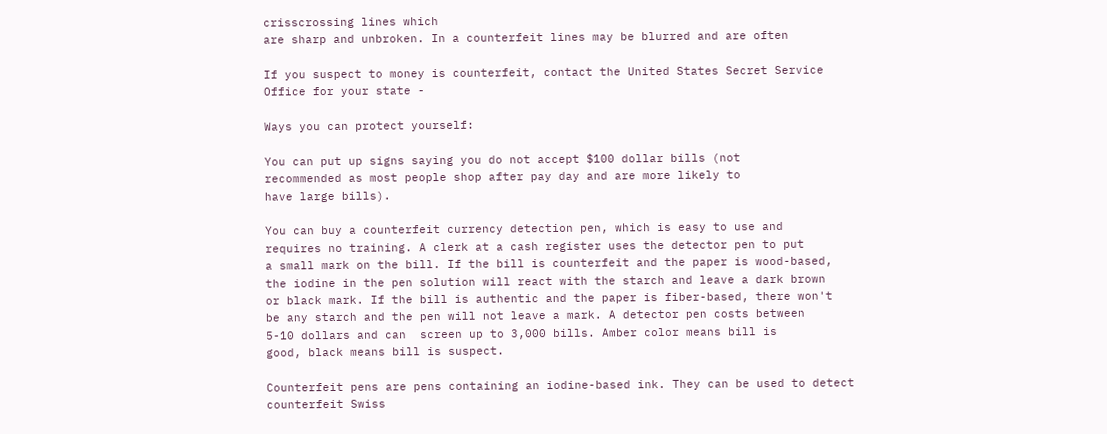crisscrossing lines which
are sharp and unbroken. In a counterfeit lines may be blurred and are often

If you suspect to money is counterfeit, contact the United States Secret Service
Office for your state -

Ways you can protect yourself:

You can put up signs saying you do not accept $100 dollar bills (not
recommended as most people shop after pay day and are more likely to
have large bills).

You can buy a counterfeit currency detection pen, which is easy to use and
requires no training. A clerk at a cash register uses the detector pen to put
a small mark on the bill. If the bill is counterfeit and the paper is wood-based,
the iodine in the pen solution will react with the starch and leave a dark brown
or black mark. If the bill is authentic and the paper is fiber-based, there won't
be any starch and the pen will not leave a mark. A detector pen costs between
5-10 dollars and can  screen up to 3,000 bills. Amber color means bill is
good, black means bill is suspect.

Counterfeit pens are pens containing an iodine-based ink. They can be used to detect counterfeit Swiss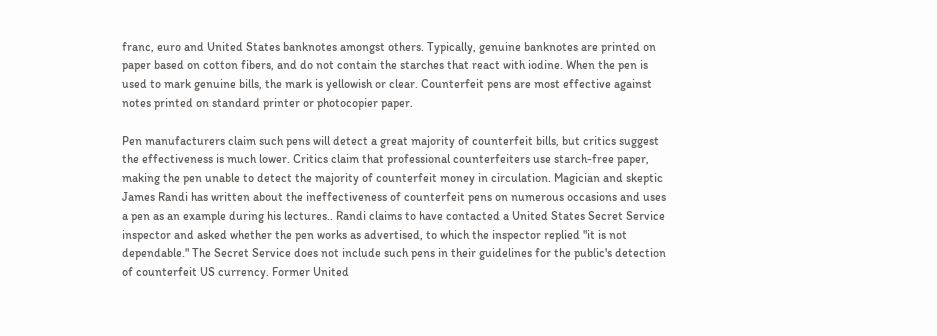franc, euro and United States banknotes amongst others. Typically, genuine banknotes are printed on paper based on cotton fibers, and do not contain the starches that react with iodine. When the pen is used to mark genuine bills, the mark is yellowish or clear. Counterfeit pens are most effective against notes printed on standard printer or photocopier paper.

Pen manufacturers claim such pens will detect a great majority of counterfeit bills, but critics suggest the effectiveness is much lower. Critics claim that professional counterfeiters use starch-free paper, making the pen unable to detect the majority of counterfeit money in circulation. Magician and skeptic James Randi has written about the ineffectiveness of counterfeit pens on numerous occasions and uses a pen as an example during his lectures.. Randi claims to have contacted a United States Secret Service inspector and asked whether the pen works as advertised, to which the inspector replied "it is not dependable." The Secret Service does not include such pens in their guidelines for the public's detection of counterfeit US currency. Former United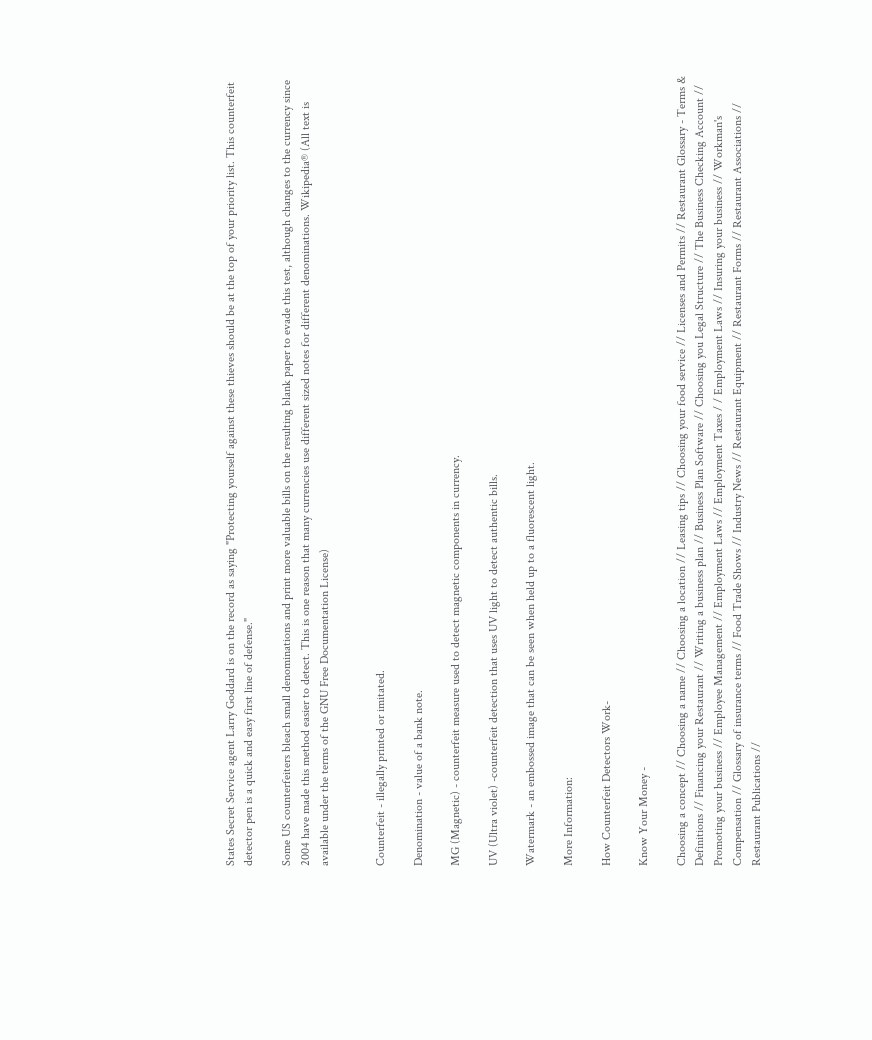States Secret Service agent Larry Goddard is on the record as saying "Protecting yourself against these thieves should be at the top of your priority list. This counterfeit detector pen is a quick and easy first line of defense."

Some US counterfeiters bleach small denominations and print more valuable bills on the resulting blank paper to evade this test, although changes to the currency since 2004 have made this method easier to detect. This is one reason that many currencies use different sized notes for different denominations. Wikipedia® (All text is available under the terms of the GNU Free Documentation License)


Counterfeit - illegally printed or imitated.

Denomination - value of a bank note.

MG (Magnetic) - counterfeit measure used to detect magnetic components in currency.

UV (Ultra violet) -counterfeit detection that uses UV light to detect authentic bills.

Watermark - an embossed image that can be seen when held up to a fluorescent light.

More Information:

How Counterfeit Detectors Work-

Know Your Money -

Choosing a concept // Choosing a name // Choosing a location // Leasing tips // Choosing your food service // Licenses and Permits // Restaurant Glossary - Terms & Definitions // Financing your Restaurant // Writing a business plan // Business Plan Software // Choosing you Legal Structure // The Business Checking Account // Promoting your business // Employee Management // Employment Laws // Employment Taxes / / Employment Laws // Insuring your business // Workman's Compensation // Glossary of insurance terms // Food Trade Shows // Industry News // Restaurant Equipment // Restaurant Forms // Restaurant Associations // Restaurant Publications //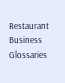Restaurant Business Glossaries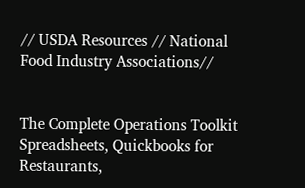// USDA Resources // National Food Industry Associations//


The Complete Operations Toolkit
Spreadsheets, Quickbooks for Restaurants,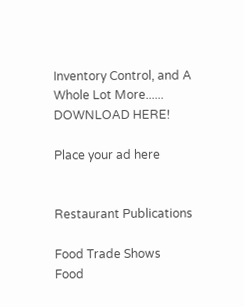Inventory Control, and A Whole Lot More...... DOWNLOAD HERE!

Place your ad here


Restaurant Publications

Food Trade Shows
Food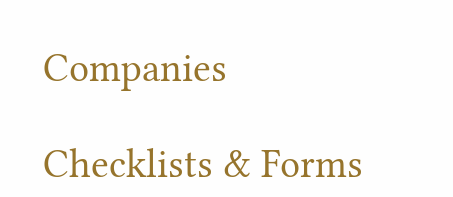Companies

Checklists & Forms